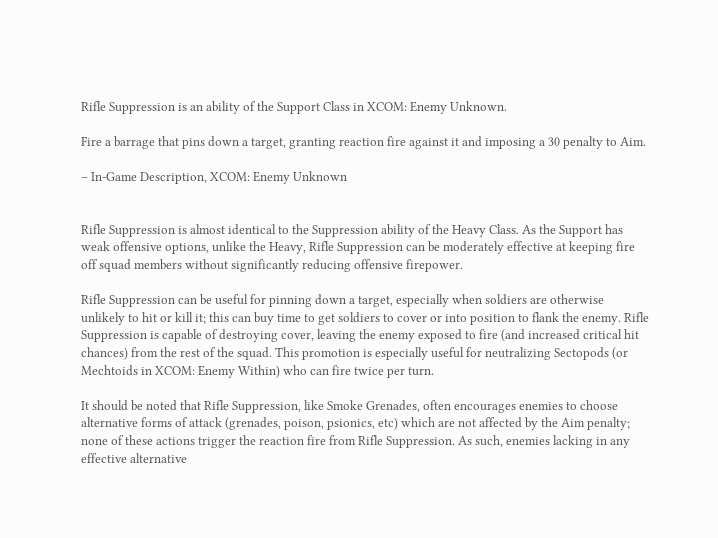Rifle Suppression is an ability of the Support Class in XCOM: Enemy Unknown.

Fire a barrage that pins down a target, granting reaction fire against it and imposing a 30 penalty to Aim.

– In-Game Description, XCOM: Enemy Unknown


Rifle Suppression is almost identical to the Suppression ability of the Heavy Class. As the Support has weak offensive options, unlike the Heavy, Rifle Suppression can be moderately effective at keeping fire off squad members without significantly reducing offensive firepower.

Rifle Suppression can be useful for pinning down a target, especially when soldiers are otherwise unlikely to hit or kill it; this can buy time to get soldiers to cover or into position to flank the enemy. Rifle Suppression is capable of destroying cover, leaving the enemy exposed to fire (and increased critical hit chances) from the rest of the squad. This promotion is especially useful for neutralizing Sectopods (or Mechtoids in XCOM: Enemy Within) who can fire twice per turn.

It should be noted that Rifle Suppression, like Smoke Grenades, often encourages enemies to choose alternative forms of attack (grenades, poison, psionics, etc) which are not affected by the Aim penalty; none of these actions trigger the reaction fire from Rifle Suppression. As such, enemies lacking in any effective alternative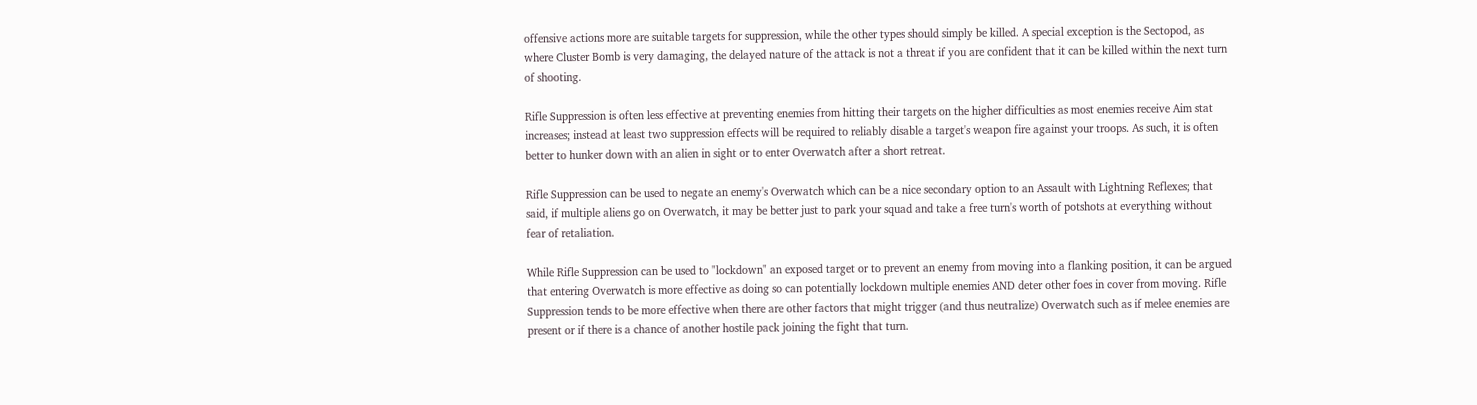offensive actions more are suitable targets for suppression, while the other types should simply be killed. A special exception is the Sectopod, as where Cluster Bomb is very damaging, the delayed nature of the attack is not a threat if you are confident that it can be killed within the next turn of shooting.

Rifle Suppression is often less effective at preventing enemies from hitting their targets on the higher difficulties as most enemies receive Aim stat increases; instead at least two suppression effects will be required to reliably disable a target's weapon fire against your troops. As such, it is often better to hunker down with an alien in sight or to enter Overwatch after a short retreat.

Rifle Suppression can be used to negate an enemy's Overwatch which can be a nice secondary option to an Assault with Lightning Reflexes; that said, if multiple aliens go on Overwatch, it may be better just to park your squad and take a free turn's worth of potshots at everything without fear of retaliation.

While Rifle Suppression can be used to "lockdown" an exposed target or to prevent an enemy from moving into a flanking position, it can be argued that entering Overwatch is more effective as doing so can potentially lockdown multiple enemies AND deter other foes in cover from moving. Rifle Suppression tends to be more effective when there are other factors that might trigger (and thus neutralize) Overwatch such as if melee enemies are present or if there is a chance of another hostile pack joining the fight that turn.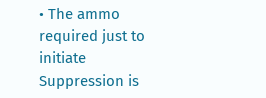• The ammo required just to initiate Suppression is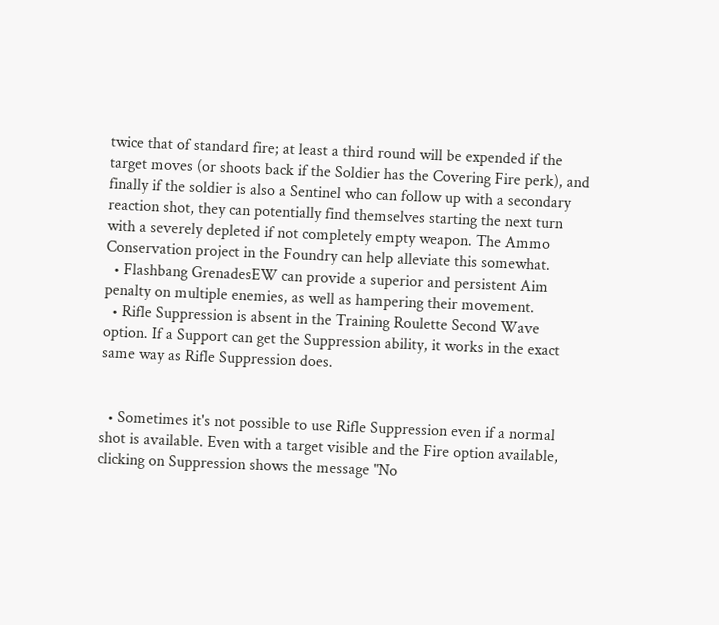twice that of standard fire; at least a third round will be expended if the target moves (or shoots back if the Soldier has the Covering Fire perk), and finally if the soldier is also a Sentinel who can follow up with a secondary reaction shot, they can potentially find themselves starting the next turn with a severely depleted if not completely empty weapon. The Ammo Conservation project in the Foundry can help alleviate this somewhat.
  • Flashbang GrenadesEW can provide a superior and persistent Aim penalty on multiple enemies, as well as hampering their movement.
  • Rifle Suppression is absent in the Training Roulette Second Wave option. If a Support can get the Suppression ability, it works in the exact same way as Rifle Suppression does.


  • Sometimes it's not possible to use Rifle Suppression even if a normal shot is available. Even with a target visible and the Fire option available, clicking on Suppression shows the message "No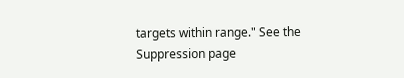targets within range." See the Suppression page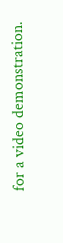for a video demonstration.